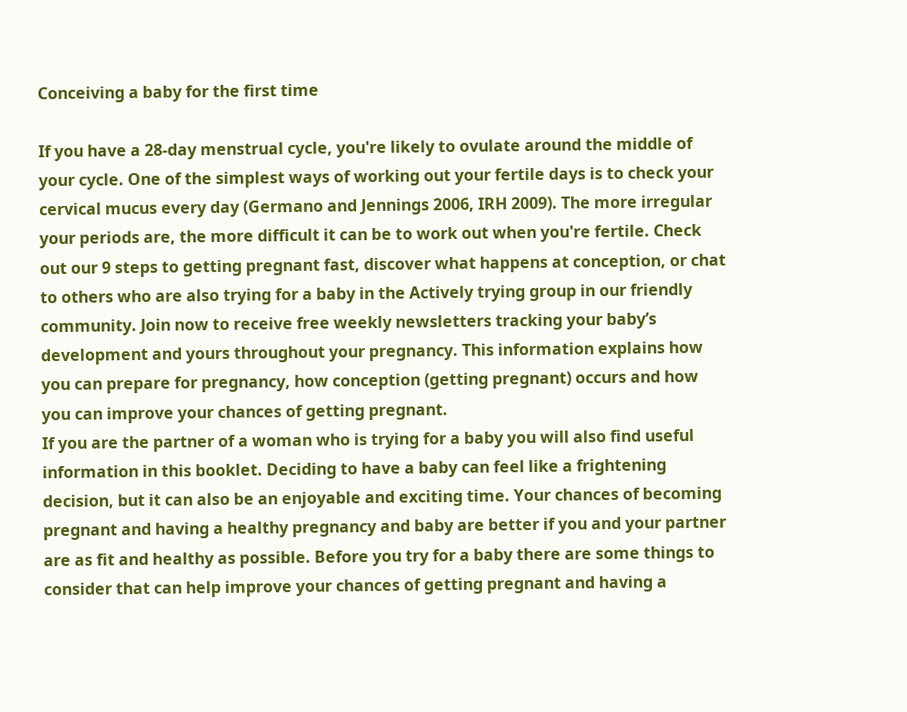Conceiving a baby for the first time

If you have a 28-day menstrual cycle, you're likely to ovulate around the middle of your cycle. One of the simplest ways of working out your fertile days is to check your cervical mucus every day (Germano and Jennings 2006, IRH 2009). The more irregular your periods are, the more difficult it can be to work out when you're fertile. Check out our 9 steps to getting pregnant fast, discover what happens at conception, or chat to others who are also trying for a baby in the Actively trying group in our friendly community. Join now to receive free weekly newsletters tracking your baby’s development and yours throughout your pregnancy. This information explains how you can prepare for pregnancy, how conception (getting pregnant) occurs and how you can improve your chances of getting pregnant.
If you are the partner of a woman who is trying for a baby you will also find useful information in this booklet. Deciding to have a baby can feel like a frightening decision, but it can also be an enjoyable and exciting time. Your chances of becoming pregnant and having a healthy pregnancy and baby are better if you and your partner are as fit and healthy as possible. Before you try for a baby there are some things to consider that can help improve your chances of getting pregnant and having a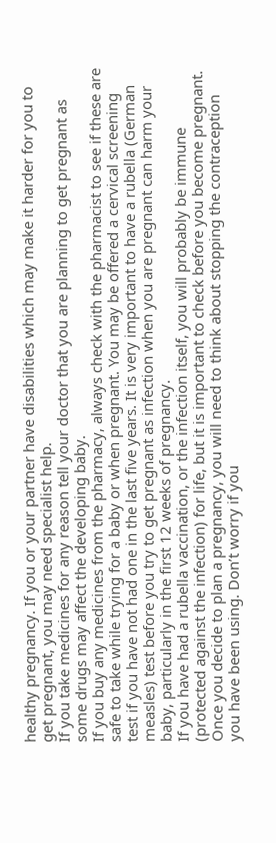healthy pregnancy. If you or your partner have disabilities which may make it harder for you to get pregnant, you may need specialist help.
If you take medicines for any reason tell your doctor that you are planning to get pregnant as some drugs may affect the developing baby.
If you buy any medicines from the pharmacy, always check with the pharmacist to see if these are safe to take while trying for a baby or when pregnant. You may be offered a cervical screening test if you have not had one in the last five years. It is very important to have a rubella (German measles) test before you try to get pregnant as infection when you are pregnant can harm your baby, particularly in the first 12 weeks of pregnancy.
If you have had a rubella vaccination, or the infection itself, you will probably be immune (protected against the infection) for life, but it is important to check before you become pregnant. Once you decide to plan a pregnancy, you will need to think about stopping the contraception you have been using. Don’t worry if you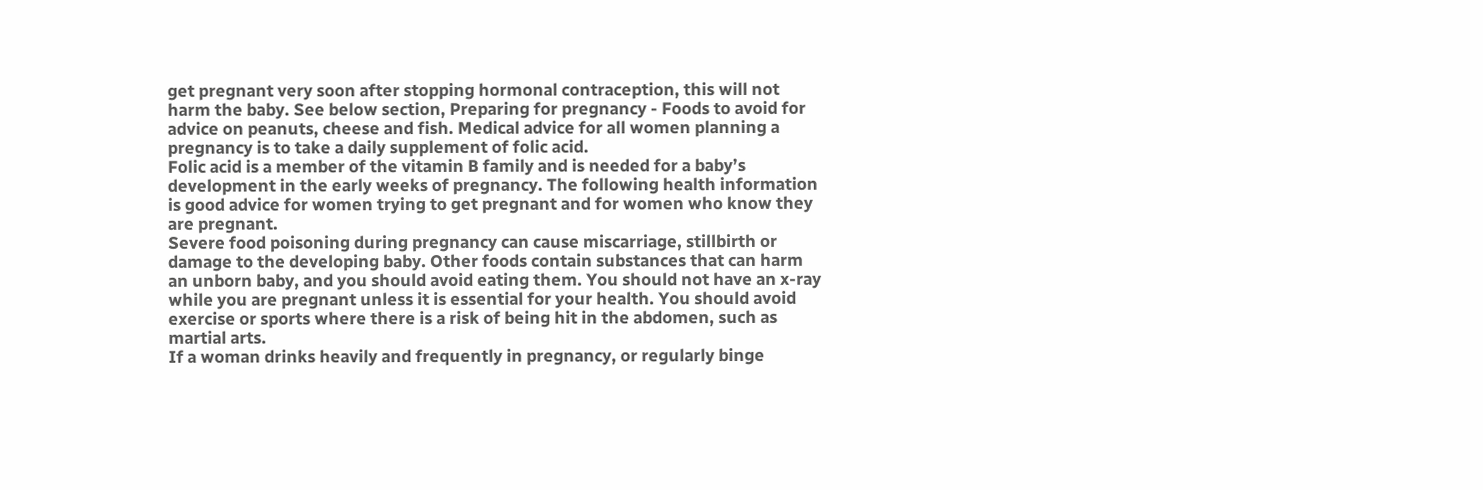get pregnant very soon after stopping hormonal contraception, this will not harm the baby. See below section, Preparing for pregnancy - Foods to avoid for advice on peanuts, cheese and fish. Medical advice for all women planning a pregnancy is to take a daily supplement of folic acid.
Folic acid is a member of the vitamin B family and is needed for a baby’s development in the early weeks of pregnancy. The following health information is good advice for women trying to get pregnant and for women who know they are pregnant.
Severe food poisoning during pregnancy can cause miscarriage, stillbirth or damage to the developing baby. Other foods contain substances that can harm an unborn baby, and you should avoid eating them. You should not have an x-ray while you are pregnant unless it is essential for your health. You should avoid exercise or sports where there is a risk of being hit in the abdomen, such as martial arts.
If a woman drinks heavily and frequently in pregnancy, or regularly binge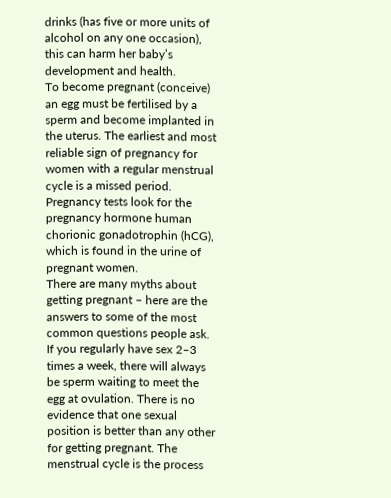drinks (has five or more units of alcohol on any one occasion), this can harm her baby’s development and health.
To become pregnant (conceive) an egg must be fertilised by a sperm and become implanted in the uterus. The earliest and most reliable sign of pregnancy for women with a regular menstrual cycle is a missed period.
Pregnancy tests look for the pregnancy hormone human chorionic gonadotrophin (hCG), which is found in the urine of pregnant women.
There are many myths about getting pregnant – here are the answers to some of the most common questions people ask.
If you regularly have sex 2–3 times a week, there will always be sperm waiting to meet the egg at ovulation. There is no evidence that one sexual position is better than any other for getting pregnant. The menstrual cycle is the process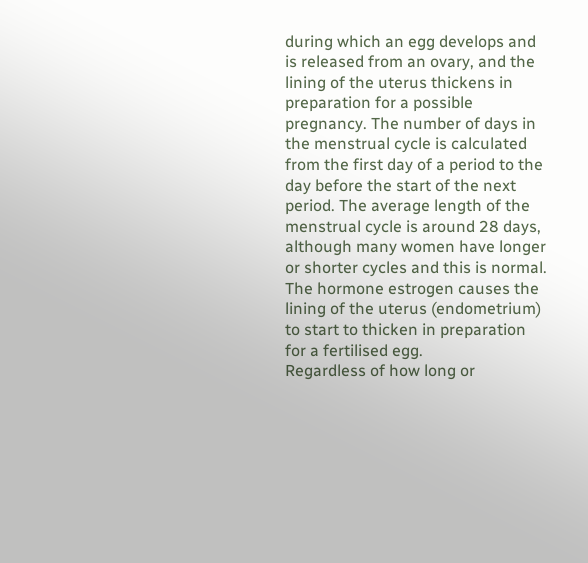during which an egg develops and is released from an ovary, and the lining of the uterus thickens in preparation for a possible pregnancy. The number of days in the menstrual cycle is calculated from the first day of a period to the day before the start of the next period. The average length of the menstrual cycle is around 28 days, although many women have longer or shorter cycles and this is normal. The hormone estrogen causes the lining of the uterus (endometrium) to start to thicken in preparation for a fertilised egg.
Regardless of how long or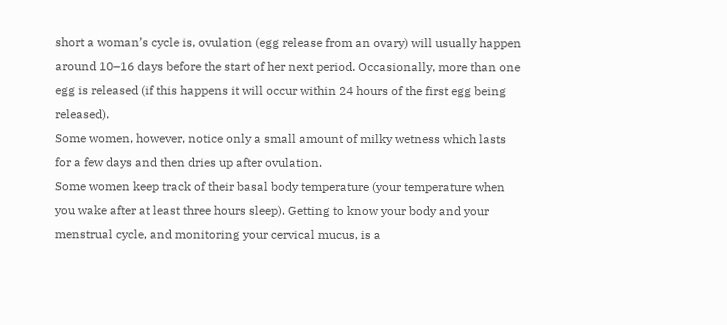short a woman’s cycle is, ovulation (egg release from an ovary) will usually happen around 10–16 days before the start of her next period. Occasionally, more than one egg is released (if this happens it will occur within 24 hours of the first egg being released).
Some women, however, notice only a small amount of milky wetness which lasts for a few days and then dries up after ovulation.
Some women keep track of their basal body temperature (your temperature when you wake after at least three hours sleep). Getting to know your body and your menstrual cycle, and monitoring your cervical mucus, is a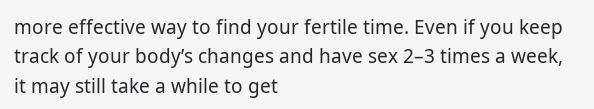more effective way to find your fertile time. Even if you keep track of your body’s changes and have sex 2–3 times a week, it may still take a while to get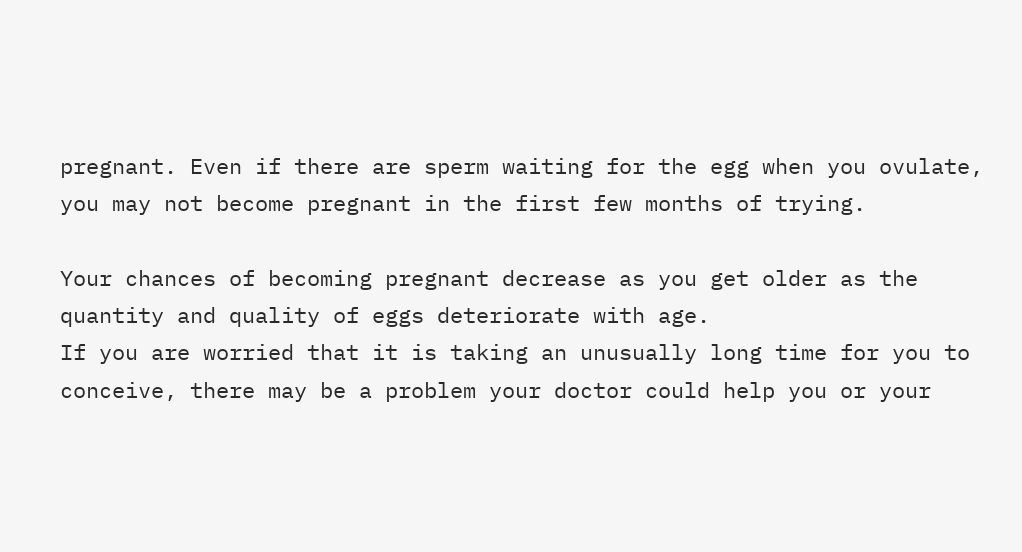pregnant. Even if there are sperm waiting for the egg when you ovulate, you may not become pregnant in the first few months of trying.

Your chances of becoming pregnant decrease as you get older as the quantity and quality of eggs deteriorate with age.
If you are worried that it is taking an unusually long time for you to conceive, there may be a problem your doctor could help you or your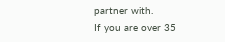partner with.
If you are over 35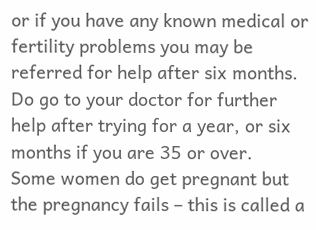or if you have any known medical or fertility problems you may be referred for help after six months. Do go to your doctor for further help after trying for a year, or six months if you are 35 or over.
Some women do get pregnant but the pregnancy fails – this is called a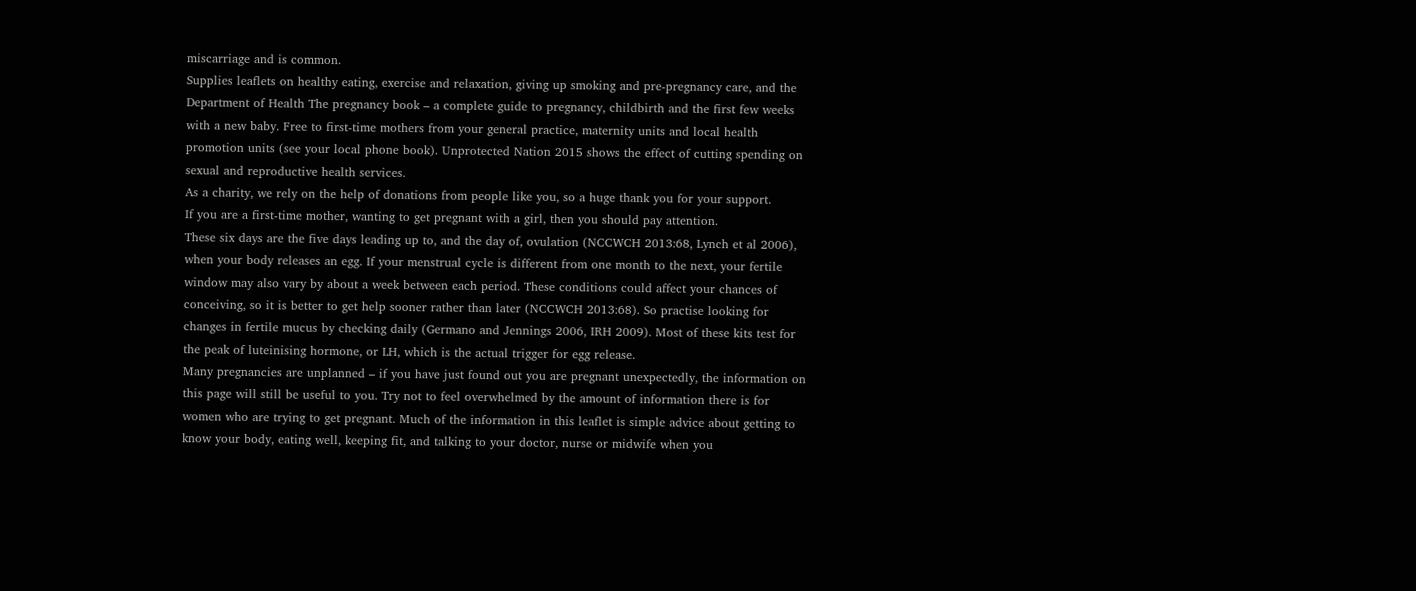miscarriage and is common.
Supplies leaflets on healthy eating, exercise and relaxation, giving up smoking and pre-pregnancy care, and the Department of Health The pregnancy book – a complete guide to pregnancy, childbirth and the first few weeks with a new baby. Free to first-time mothers from your general practice, maternity units and local health promotion units (see your local phone book). Unprotected Nation 2015 shows the effect of cutting spending on sexual and reproductive health services.
As a charity, we rely on the help of donations from people like you, so a huge thank you for your support.
If you are a first-time mother, wanting to get pregnant with a girl, then you should pay attention.
These six days are the five days leading up to, and the day of, ovulation (NCCWCH 2013:68, Lynch et al 2006), when your body releases an egg. If your menstrual cycle is different from one month to the next, your fertile window may also vary by about a week between each period. These conditions could affect your chances of conceiving, so it is better to get help sooner rather than later (NCCWCH 2013:68). So practise looking for changes in fertile mucus by checking daily (Germano and Jennings 2006, IRH 2009). Most of these kits test for the peak of luteinising hormone, or LH, which is the actual trigger for egg release.
Many pregnancies are unplanned – if you have just found out you are pregnant unexpectedly, the information on this page will still be useful to you. Try not to feel overwhelmed by the amount of information there is for women who are trying to get pregnant. Much of the information in this leaflet is simple advice about getting to know your body, eating well, keeping fit, and talking to your doctor, nurse or midwife when you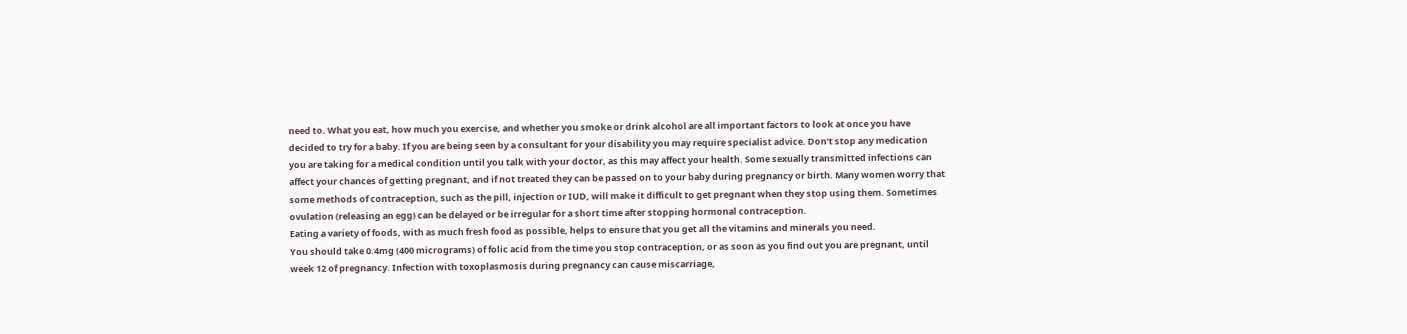need to. What you eat, how much you exercise, and whether you smoke or drink alcohol are all important factors to look at once you have decided to try for a baby. If you are being seen by a consultant for your disability you may require specialist advice. Don’t stop any medication you are taking for a medical condition until you talk with your doctor, as this may affect your health. Some sexually transmitted infections can affect your chances of getting pregnant, and if not treated they can be passed on to your baby during pregnancy or birth. Many women worry that some methods of contraception, such as the pill, injection or IUD, will make it difficult to get pregnant when they stop using them. Sometimes ovulation (releasing an egg) can be delayed or be irregular for a short time after stopping hormonal contraception.
Eating a variety of foods, with as much fresh food as possible, helps to ensure that you get all the vitamins and minerals you need.
You should take 0.4mg (400 micrograms) of folic acid from the time you stop contraception, or as soon as you find out you are pregnant, until week 12 of pregnancy. Infection with toxoplasmosis during pregnancy can cause miscarriage,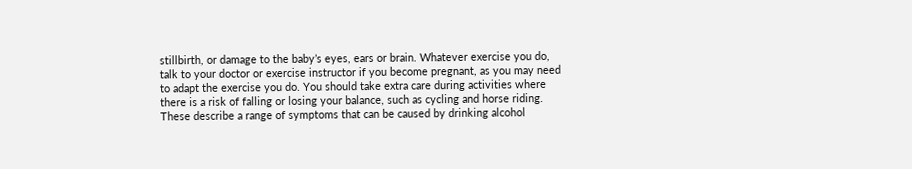stillbirth, or damage to the baby’s eyes, ears or brain. Whatever exercise you do, talk to your doctor or exercise instructor if you become pregnant, as you may need to adapt the exercise you do. You should take extra care during activities where there is a risk of falling or losing your balance, such as cycling and horse riding. These describe a range of symptoms that can be caused by drinking alcohol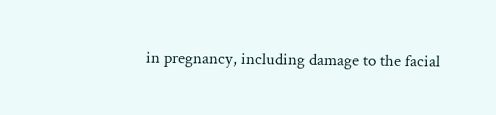in pregnancy, including damage to the facial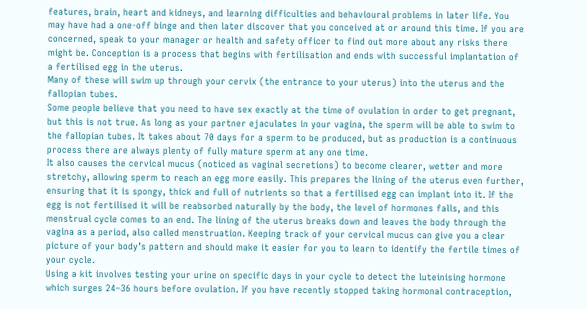features, brain, heart and kidneys, and learning difficulties and behavioural problems in later life. You may have had a one-off binge and then later discover that you conceived at or around this time. If you are concerned, speak to your manager or health and safety officer to find out more about any risks there might be. Conception is a process that begins with fertilisation and ends with successful implantation of a fertilised egg in the uterus.
Many of these will swim up through your cervix (the entrance to your uterus) into the uterus and the fallopian tubes.
Some people believe that you need to have sex exactly at the time of ovulation in order to get pregnant, but this is not true. As long as your partner ejaculates in your vagina, the sperm will be able to swim to the fallopian tubes. It takes about 70 days for a sperm to be produced, but as production is a continuous process there are always plenty of fully mature sperm at any one time.
It also causes the cervical mucus (noticed as vaginal secretions) to become clearer, wetter and more stretchy, allowing sperm to reach an egg more easily. This prepares the lining of the uterus even further, ensuring that it is spongy, thick and full of nutrients so that a fertilised egg can implant into it. If the egg is not fertilised it will be reabsorbed naturally by the body, the level of hormones falls, and this menstrual cycle comes to an end. The lining of the uterus breaks down and leaves the body through the vagina as a period, also called menstruation. Keeping track of your cervical mucus can give you a clear picture of your body’s pattern and should make it easier for you to learn to identify the fertile times of your cycle.
Using a kit involves testing your urine on specific days in your cycle to detect the luteinising hormone which surges 24–36 hours before ovulation. If you have recently stopped taking hormonal contraception,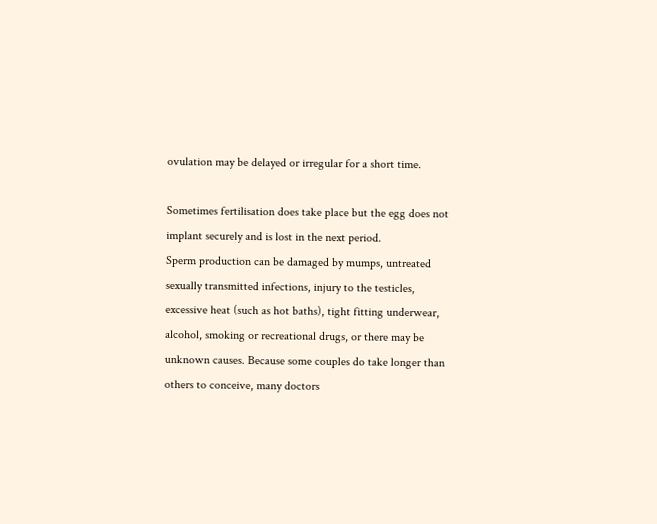ovulation may be delayed or irregular for a short time.

Sometimes fertilisation does take place but the egg does not implant securely and is lost in the next period.
Sperm production can be damaged by mumps, untreated sexually transmitted infections, injury to the testicles, excessive heat (such as hot baths), tight fitting underwear, alcohol, smoking or recreational drugs, or there may be unknown causes. Because some couples do take longer than others to conceive, many doctors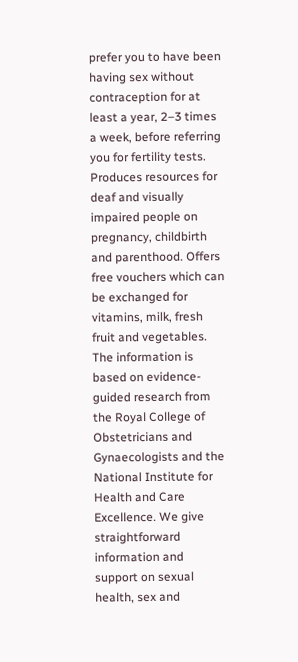prefer you to have been having sex without contraception for at least a year, 2–3 times a week, before referring you for fertility tests.
Produces resources for deaf and visually impaired people on pregnancy, childbirth and parenthood. Offers free vouchers which can be exchanged for vitamins, milk, fresh fruit and vegetables. The information is based on evidence-guided research from the Royal College of Obstetricians and Gynaecologists and the National Institute for Health and Care Excellence. We give straightforward information and support on sexual health, sex and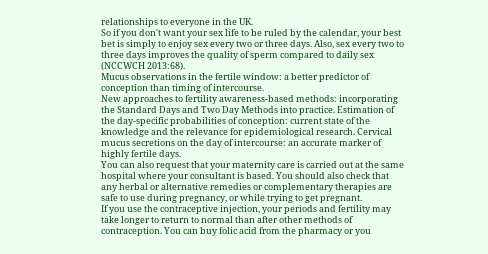relationships to everyone in the UK.
So if you don't want your sex life to be ruled by the calendar, your best bet is simply to enjoy sex every two or three days. Also, sex every two to three days improves the quality of sperm compared to daily sex (NCCWCH 2013:68).
Mucus observations in the fertile window: a better predictor of conception than timing of intercourse.
New approaches to fertility awareness-based methods: incorporating the Standard Days and Two Day Methods into practice. Estimation of the day-specific probabilities of conception: current state of the knowledge and the relevance for epidemiological research. Cervical mucus secretions on the day of intercourse: an accurate marker of highly fertile days.
You can also request that your maternity care is carried out at the same hospital where your consultant is based. You should also check that any herbal or alternative remedies or complementary therapies are safe to use during pregnancy, or while trying to get pregnant.
If you use the contraceptive injection, your periods and fertility may take longer to return to normal than after other methods of contraception. You can buy folic acid from the pharmacy or you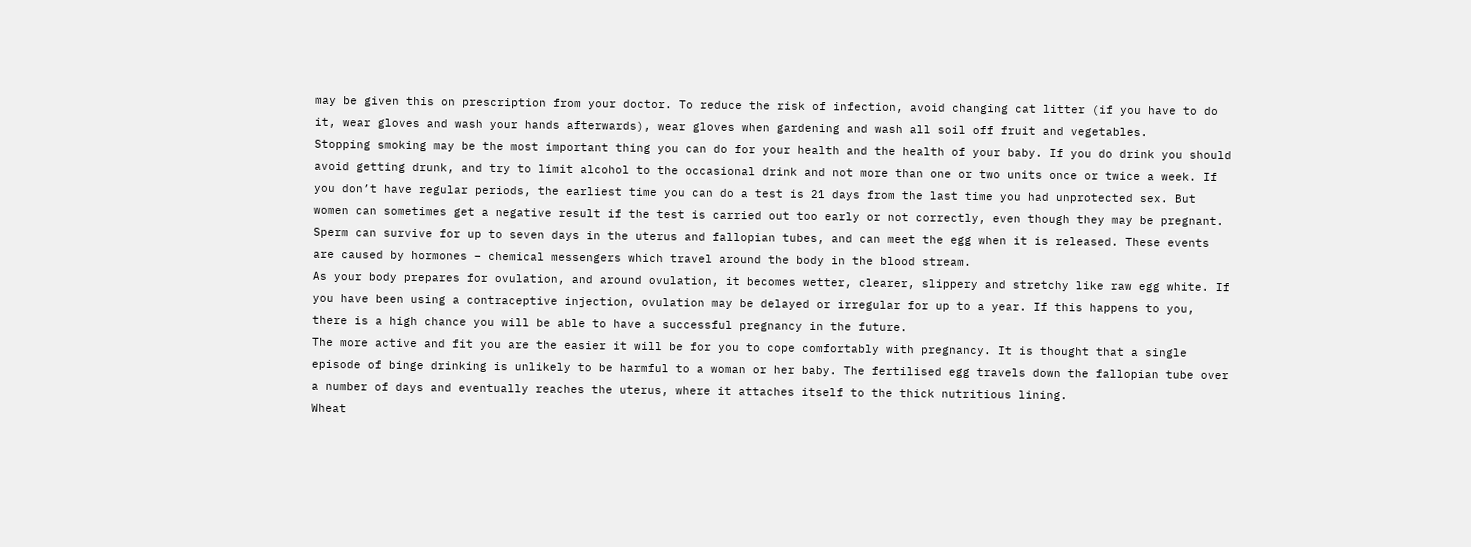may be given this on prescription from your doctor. To reduce the risk of infection, avoid changing cat litter (if you have to do it, wear gloves and wash your hands afterwards), wear gloves when gardening and wash all soil off fruit and vegetables.
Stopping smoking may be the most important thing you can do for your health and the health of your baby. If you do drink you should avoid getting drunk, and try to limit alcohol to the occasional drink and not more than one or two units once or twice a week. If you don’t have regular periods, the earliest time you can do a test is 21 days from the last time you had unprotected sex. But women can sometimes get a negative result if the test is carried out too early or not correctly, even though they may be pregnant.
Sperm can survive for up to seven days in the uterus and fallopian tubes, and can meet the egg when it is released. These events are caused by hormones – chemical messengers which travel around the body in the blood stream.
As your body prepares for ovulation, and around ovulation, it becomes wetter, clearer, slippery and stretchy like raw egg white. If you have been using a contraceptive injection, ovulation may be delayed or irregular for up to a year. If this happens to you, there is a high chance you will be able to have a successful pregnancy in the future.
The more active and fit you are the easier it will be for you to cope comfortably with pregnancy. It is thought that a single episode of binge drinking is unlikely to be harmful to a woman or her baby. The fertilised egg travels down the fallopian tube over a number of days and eventually reaches the uterus, where it attaches itself to the thick nutritious lining.
Wheat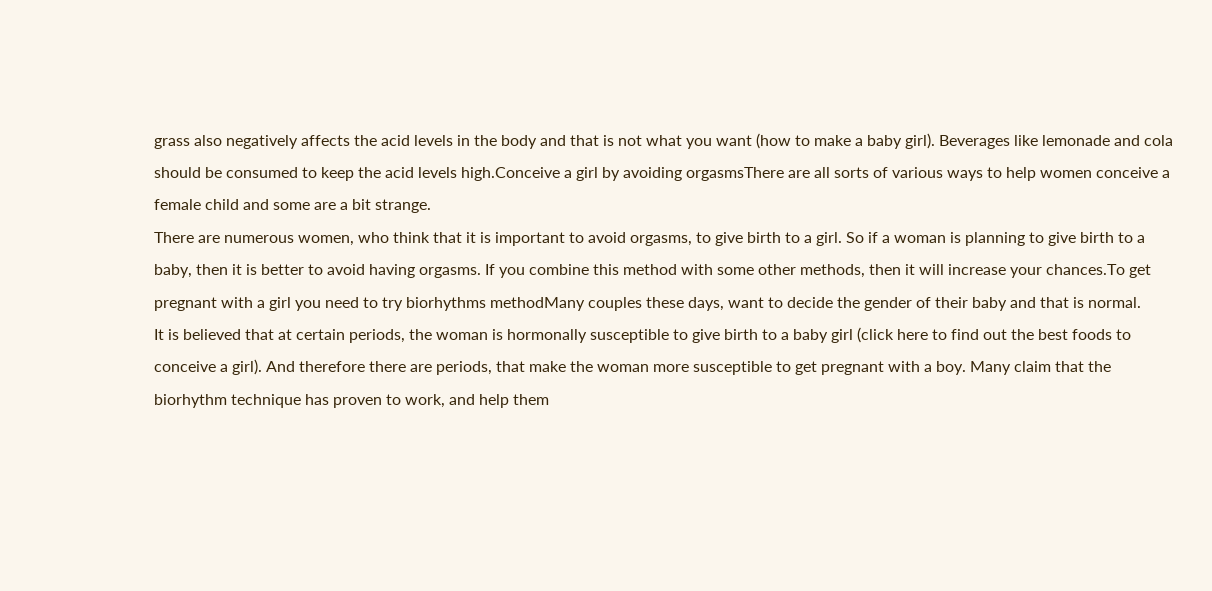grass also negatively affects the acid levels in the body and that is not what you want (how to make a baby girl). Beverages like lemonade and cola should be consumed to keep the acid levels high.Conceive a girl by avoiding orgasmsThere are all sorts of various ways to help women conceive a female child and some are a bit strange.
There are numerous women, who think that it is important to avoid orgasms, to give birth to a girl. So if a woman is planning to give birth to a baby, then it is better to avoid having orgasms. If you combine this method with some other methods, then it will increase your chances.To get pregnant with a girl you need to try biorhythms methodMany couples these days, want to decide the gender of their baby and that is normal.
It is believed that at certain periods, the woman is hormonally susceptible to give birth to a baby girl (click here to find out the best foods to conceive a girl). And therefore there are periods, that make the woman more susceptible to get pregnant with a boy. Many claim that the biorhythm technique has proven to work, and help them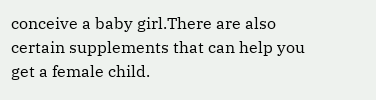conceive a baby girl.There are also certain supplements that can help you get a female child.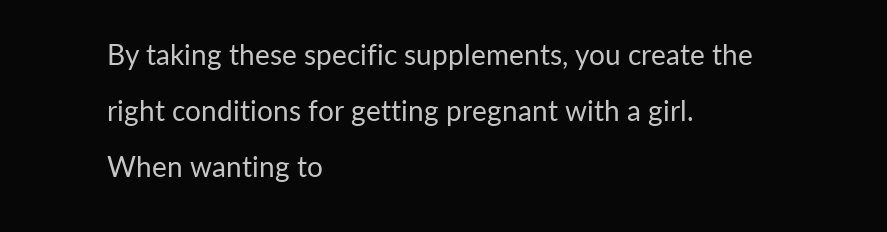By taking these specific supplements, you create the right conditions for getting pregnant with a girl. When wanting to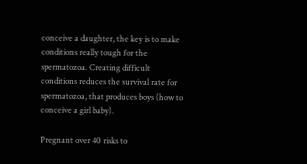conceive a daughter, the key is to make conditions really tough for the spermatozoa. Creating difficult conditions reduces the survival rate for spermatozoa, that produces boys (how to conceive a girl baby).

Pregnant over 40 risks to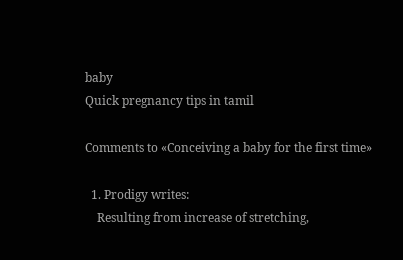baby
Quick pregnancy tips in tamil

Comments to «Conceiving a baby for the first time»

  1. Prodigy writes:
    Resulting from increase of stretching,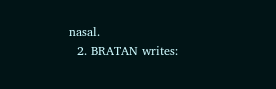nasal.
  2. BRATAN writes: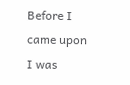Before I came upon I was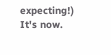expecting!) It's now.